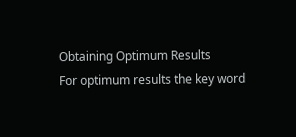Obtaining Optimum Results
For optimum results the key word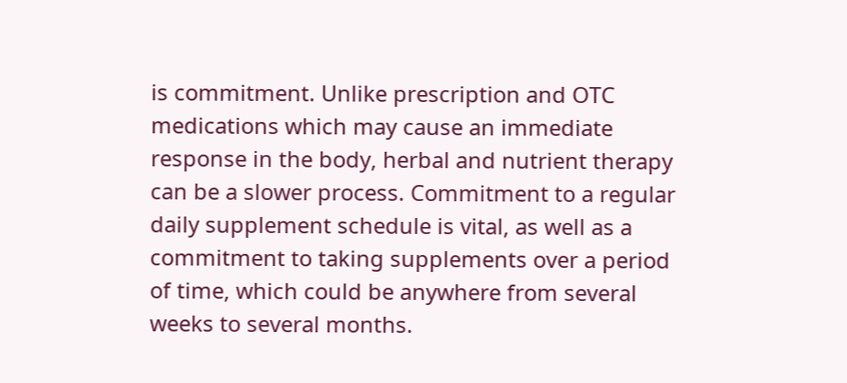is commitment. Unlike prescription and OTC medications which may cause an immediate response in the body, herbal and nutrient therapy can be a slower process. Commitment to a regular daily supplement schedule is vital, as well as a commitment to taking supplements over a period of time, which could be anywhere from several weeks to several months.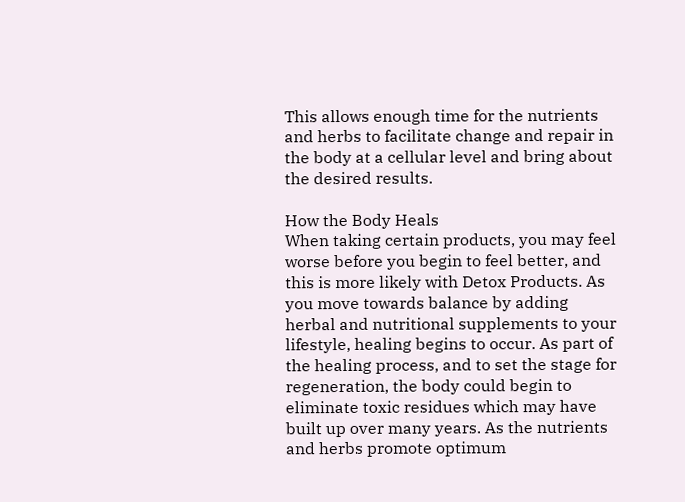This allows enough time for the nutrients and herbs to facilitate change and repair in the body at a cellular level and bring about the desired results.

How the Body Heals
When taking certain products, you may feel worse before you begin to feel better, and this is more likely with Detox Products. As you move towards balance by adding herbal and nutritional supplements to your lifestyle, healing begins to occur. As part of the healing process, and to set the stage for regeneration, the body could begin to eliminate toxic residues which may have built up over many years. As the nutrients and herbs promote optimum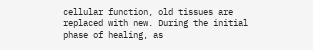cellular function, old tissues are replaced with new. During the initial phase of healing, as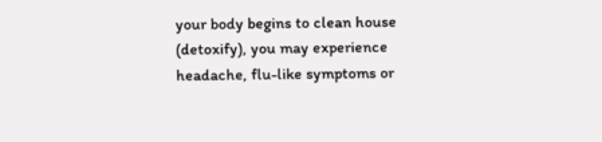your body begins to clean house (detoxify), you may experience headache, flu-like symptoms or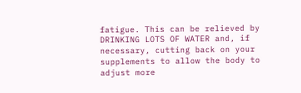fatigue. This can be relieved by DRINKING LOTS OF WATER and, if necessary, cutting back on your supplements to allow the body to adjust more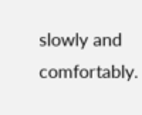slowly and comfortably.